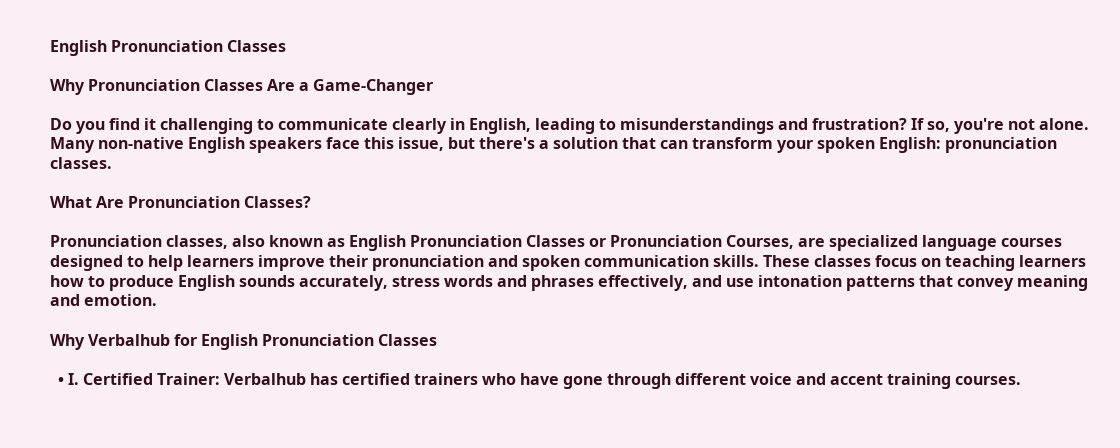English Pronunciation Classes

Why Pronunciation Classes Are a Game-Changer

Do you find it challenging to communicate clearly in English, leading to misunderstandings and frustration? If so, you're not alone. Many non-native English speakers face this issue, but there's a solution that can transform your spoken English: pronunciation classes.

What Are Pronunciation Classes?

Pronunciation classes, also known as English Pronunciation Classes or Pronunciation Courses, are specialized language courses designed to help learners improve their pronunciation and spoken communication skills. These classes focus on teaching learners how to produce English sounds accurately, stress words and phrases effectively, and use intonation patterns that convey meaning and emotion.

Why Verbalhub for English Pronunciation Classes

  • I. Certified Trainer: Verbalhub has certified trainers who have gone through different voice and accent training courses.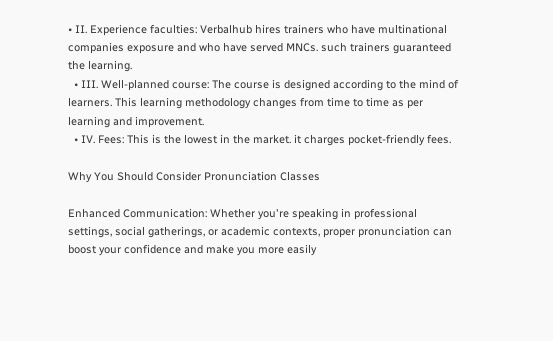• II. Experience faculties: Verbalhub hires trainers who have multinational companies exposure and who have served MNCs. such trainers guaranteed the learning.
  • III. Well-planned course: The course is designed according to the mind of learners. This learning methodology changes from time to time as per learning and improvement.
  • IV. Fees: This is the lowest in the market. it charges pocket-friendly fees.

Why You Should Consider Pronunciation Classes

Enhanced Communication: Whether you're speaking in professional settings, social gatherings, or academic contexts, proper pronunciation can boost your confidence and make you more easily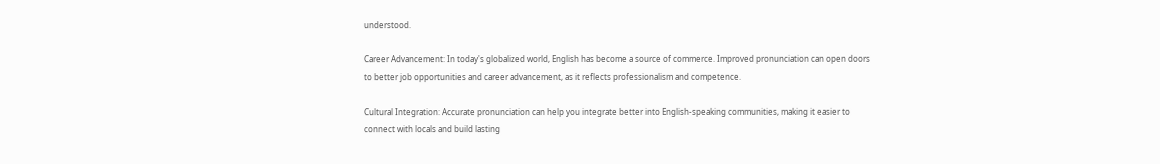understood.

Career Advancement: In today's globalized world, English has become a source of commerce. Improved pronunciation can open doors to better job opportunities and career advancement, as it reflects professionalism and competence.

Cultural Integration: Accurate pronunciation can help you integrate better into English-speaking communities, making it easier to connect with locals and build lasting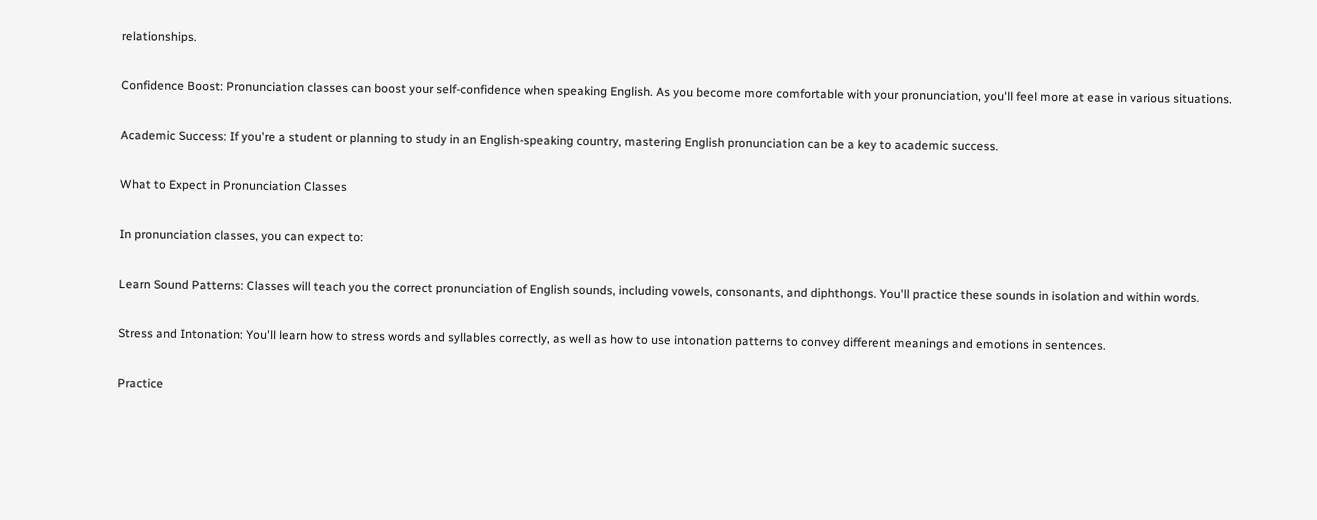relationships.

Confidence Boost: Pronunciation classes can boost your self-confidence when speaking English. As you become more comfortable with your pronunciation, you'll feel more at ease in various situations.

Academic Success: If you're a student or planning to study in an English-speaking country, mastering English pronunciation can be a key to academic success.

What to Expect in Pronunciation Classes

In pronunciation classes, you can expect to:

Learn Sound Patterns: Classes will teach you the correct pronunciation of English sounds, including vowels, consonants, and diphthongs. You'll practice these sounds in isolation and within words.

Stress and Intonation: You'll learn how to stress words and syllables correctly, as well as how to use intonation patterns to convey different meanings and emotions in sentences.

Practice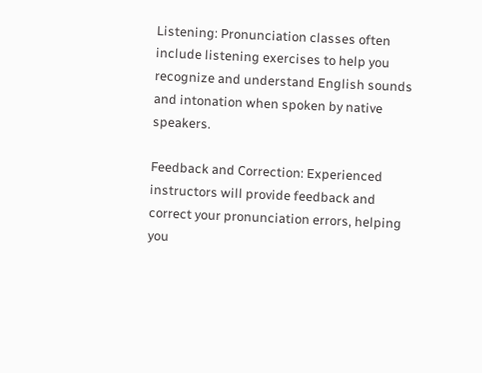Listening: Pronunciation classes often include listening exercises to help you recognize and understand English sounds and intonation when spoken by native speakers.

Feedback and Correction: Experienced instructors will provide feedback and correct your pronunciation errors, helping you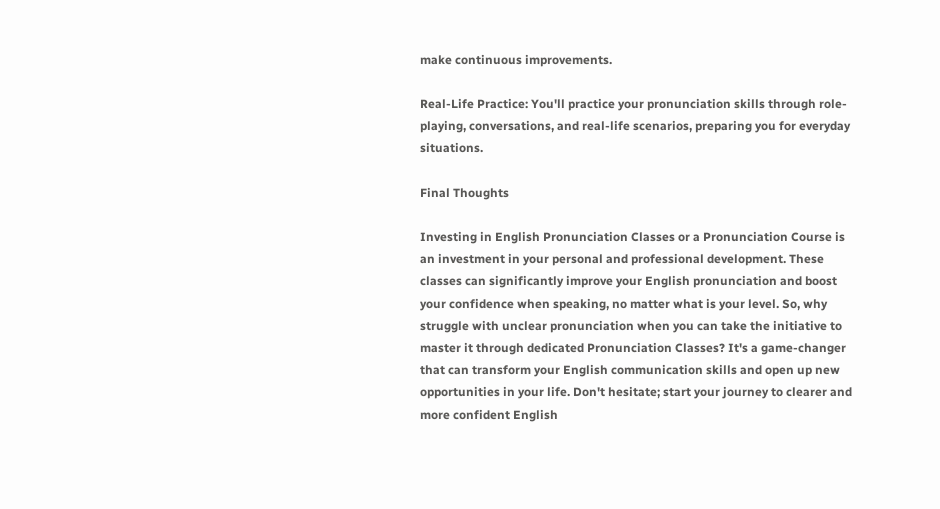make continuous improvements.

Real-Life Practice: You'll practice your pronunciation skills through role-playing, conversations, and real-life scenarios, preparing you for everyday situations.

Final Thoughts

Investing in English Pronunciation Classes or a Pronunciation Course is an investment in your personal and professional development. These classes can significantly improve your English pronunciation and boost your confidence when speaking, no matter what is your level. So, why struggle with unclear pronunciation when you can take the initiative to master it through dedicated Pronunciation Classes? It's a game-changer that can transform your English communication skills and open up new opportunities in your life. Don't hesitate; start your journey to clearer and more confident English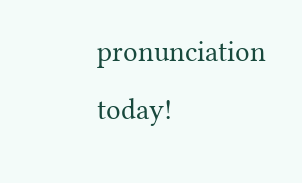pronunciation today!